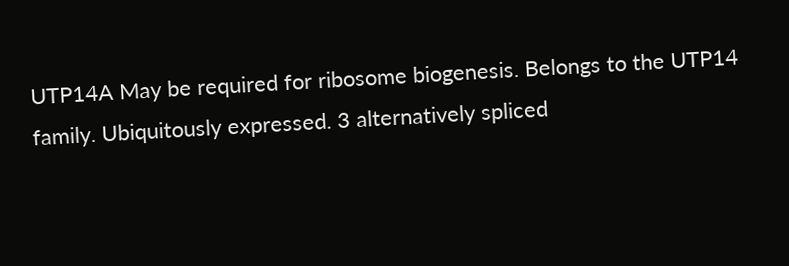UTP14A May be required for ribosome biogenesis. Belongs to the UTP14 family. Ubiquitously expressed. 3 alternatively spliced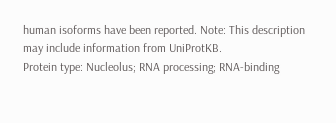human isoforms have been reported. Note: This description may include information from UniProtKB.
Protein type: Nucleolus; RNA processing; RNA-binding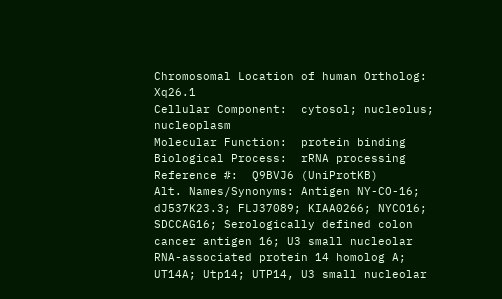Chromosomal Location of human Ortholog: Xq26.1
Cellular Component:  cytosol; nucleolus; nucleoplasm
Molecular Function:  protein binding
Biological Process:  rRNA processing
Reference #:  Q9BVJ6 (UniProtKB)
Alt. Names/Synonyms: Antigen NY-CO-16; dJ537K23.3; FLJ37089; KIAA0266; NYCO16; SDCCAG16; Serologically defined colon cancer antigen 16; U3 small nucleolar RNA-associated protein 14 homolog A; UT14A; Utp14; UTP14, U3 small nucleolar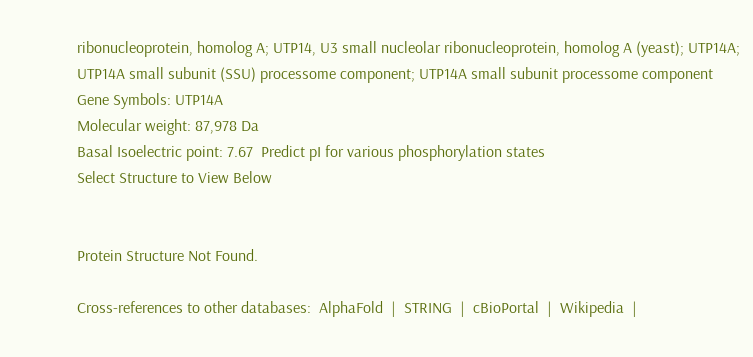ribonucleoprotein, homolog A; UTP14, U3 small nucleolar ribonucleoprotein, homolog A (yeast); UTP14A; UTP14A small subunit (SSU) processome component; UTP14A small subunit processome component
Gene Symbols: UTP14A
Molecular weight: 87,978 Da
Basal Isoelectric point: 7.67  Predict pI for various phosphorylation states
Select Structure to View Below


Protein Structure Not Found.

Cross-references to other databases:  AlphaFold  |  STRING  |  cBioPortal  |  Wikipedia  |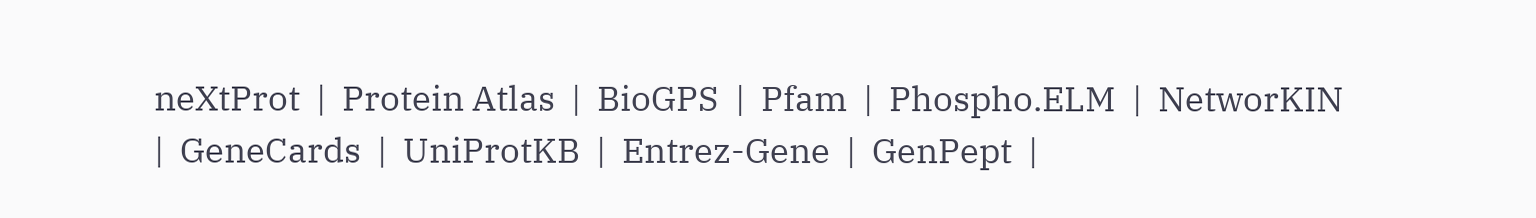neXtProt  |  Protein Atlas  |  BioGPS  |  Pfam  |  Phospho.ELM  |  NetworKIN  |  GeneCards  |  UniProtKB  |  Entrez-Gene  |  GenPept  |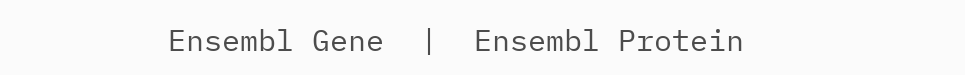Ensembl Gene  |  Ensembl Protein